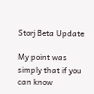Storj Beta Update

My point was simply that if you can know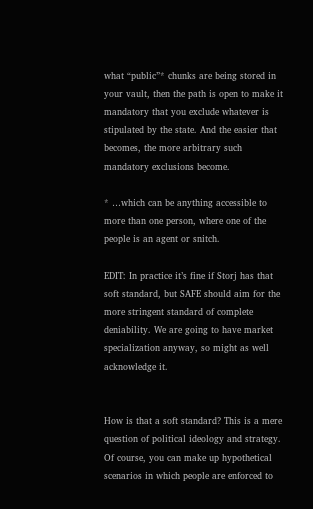what “public”* chunks are being stored in your vault, then the path is open to make it mandatory that you exclude whatever is stipulated by the state. And the easier that becomes, the more arbitrary such mandatory exclusions become.

* …which can be anything accessible to more than one person, where one of the people is an agent or snitch.

EDIT: In practice it’s fine if Storj has that soft standard, but SAFE should aim for the more stringent standard of complete deniability. We are going to have market specialization anyway, so might as well acknowledge it.


How is that a soft standard? This is a mere question of political ideology and strategy. Of course, you can make up hypothetical scenarios in which people are enforced to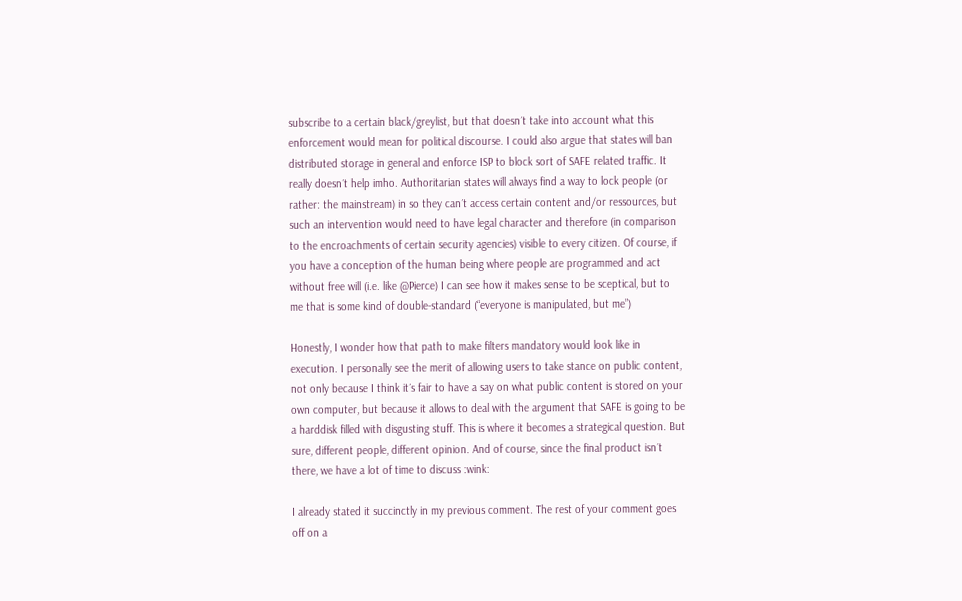subscribe to a certain black/greylist, but that doesn´t take into account what this enforcement would mean for political discourse. I could also argue that states will ban distributed storage in general and enforce ISP to block sort of SAFE related traffic. It really doesn´t help imho. Authoritarian states will always find a way to lock people (or rather: the mainstream) in so they can´t access certain content and/or ressources, but such an intervention would need to have legal character and therefore (in comparison to the encroachments of certain security agencies) visible to every citizen. Of course, if you have a conception of the human being where people are programmed and act without free will (i.e. like @Pierce) I can see how it makes sense to be sceptical, but to me that is some kind of double-standard (“everyone is manipulated, but me”)

Honestly, I wonder how that path to make filters mandatory would look like in execution. I personally see the merit of allowing users to take stance on public content, not only because I think it´s fair to have a say on what public content is stored on your own computer, but because it allows to deal with the argument that SAFE is going to be a harddisk filled with disgusting stuff. This is where it becomes a strategical question. But sure, different people, different opinion. And of course, since the final product isn´t there, we have a lot of time to discuss :wink:

I already stated it succinctly in my previous comment. The rest of your comment goes off on a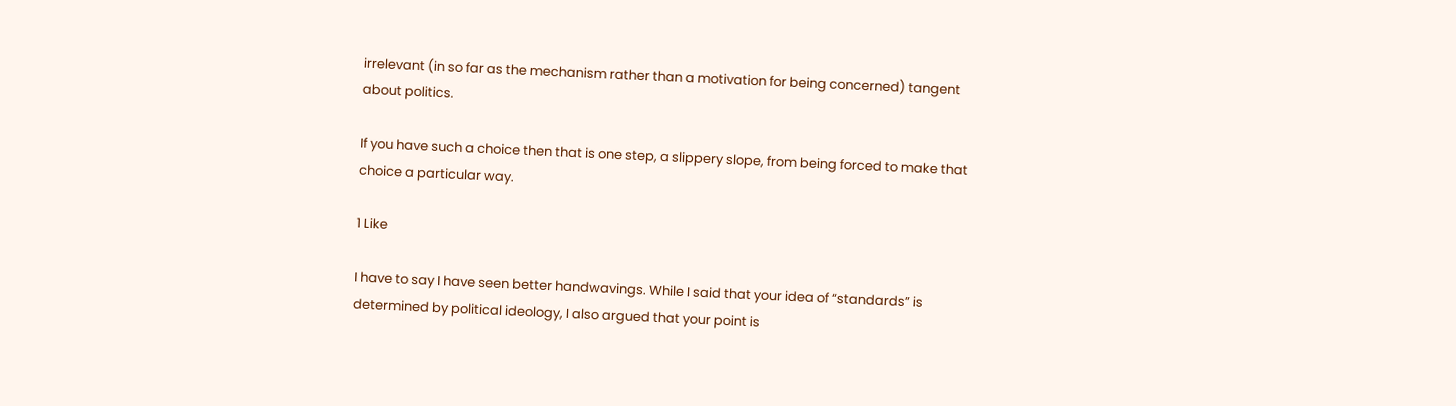irrelevant (in so far as the mechanism rather than a motivation for being concerned) tangent about politics.

If you have such a choice then that is one step, a slippery slope, from being forced to make that choice a particular way.

1 Like

I have to say I have seen better handwavings. While I said that your idea of “standards” is determined by political ideology, I also argued that your point is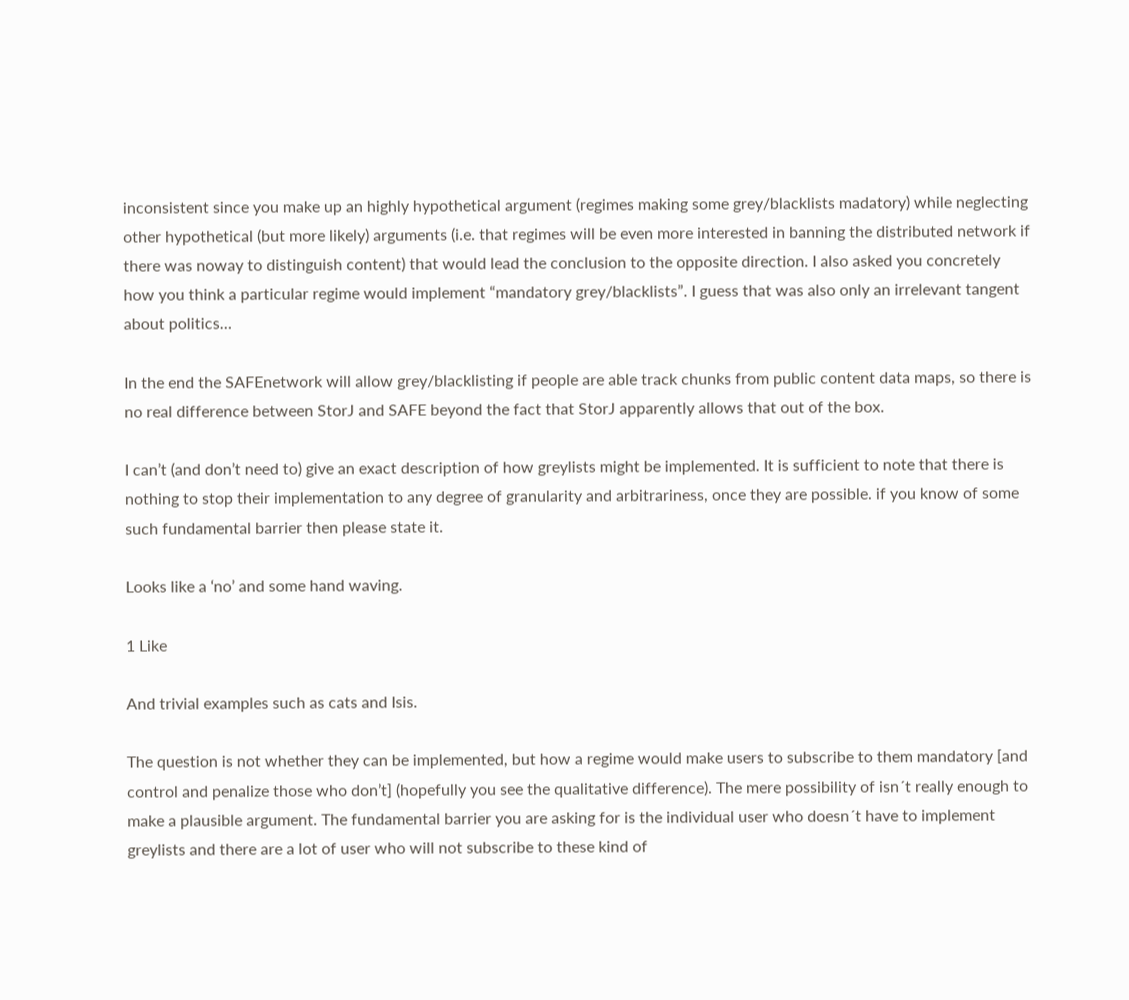inconsistent since you make up an highly hypothetical argument (regimes making some grey/blacklists madatory) while neglecting other hypothetical (but more likely) arguments (i.e. that regimes will be even more interested in banning the distributed network if there was noway to distinguish content) that would lead the conclusion to the opposite direction. I also asked you concretely how you think a particular regime would implement “mandatory grey/blacklists”. I guess that was also only an irrelevant tangent about politics…

In the end the SAFEnetwork will allow grey/blacklisting if people are able track chunks from public content data maps, so there is no real difference between StorJ and SAFE beyond the fact that StorJ apparently allows that out of the box.

I can’t (and don’t need to) give an exact description of how greylists might be implemented. It is sufficient to note that there is nothing to stop their implementation to any degree of granularity and arbitrariness, once they are possible. if you know of some such fundamental barrier then please state it.

Looks like a ‘no’ and some hand waving.

1 Like

And trivial examples such as cats and Isis.

The question is not whether they can be implemented, but how a regime would make users to subscribe to them mandatory [and control and penalize those who don’t] (hopefully you see the qualitative difference). The mere possibility of isn´t really enough to make a plausible argument. The fundamental barrier you are asking for is the individual user who doesn´t have to implement greylists and there are a lot of user who will not subscribe to these kind of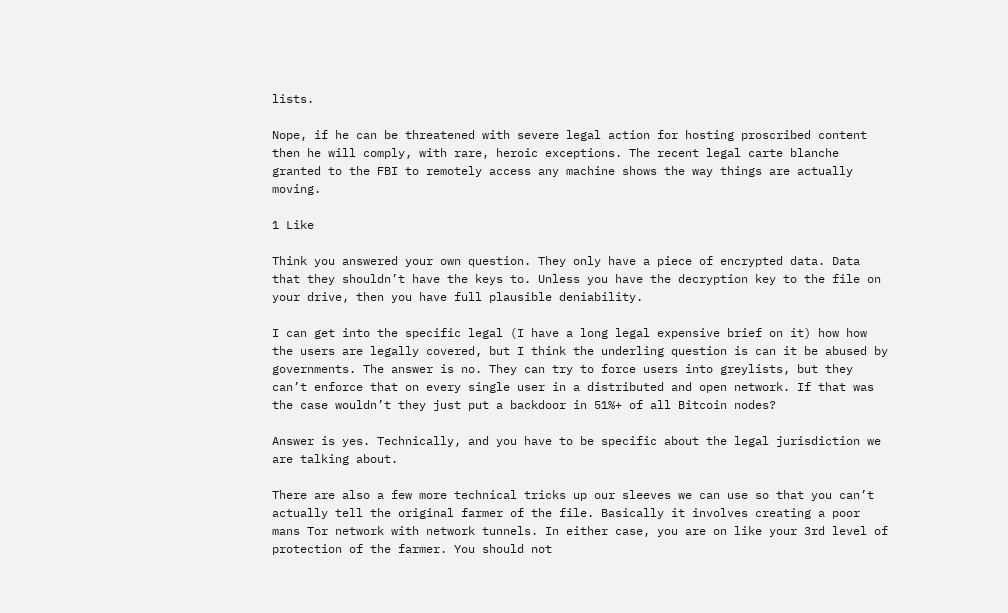lists.

Nope, if he can be threatened with severe legal action for hosting proscribed content then he will comply, with rare, heroic exceptions. The recent legal carte blanche granted to the FBI to remotely access any machine shows the way things are actually moving.

1 Like

Think you answered your own question. They only have a piece of encrypted data. Data that they shouldn’t have the keys to. Unless you have the decryption key to the file on your drive, then you have full plausible deniability.

I can get into the specific legal (I have a long legal expensive brief on it) how how the users are legally covered, but I think the underling question is can it be abused by governments. The answer is no. They can try to force users into greylists, but they can’t enforce that on every single user in a distributed and open network. If that was the case wouldn’t they just put a backdoor in 51%+ of all Bitcoin nodes?

Answer is yes. Technically, and you have to be specific about the legal jurisdiction we are talking about.

There are also a few more technical tricks up our sleeves we can use so that you can’t actually tell the original farmer of the file. Basically it involves creating a poor mans Tor network with network tunnels. In either case, you are on like your 3rd level of protection of the farmer. You should not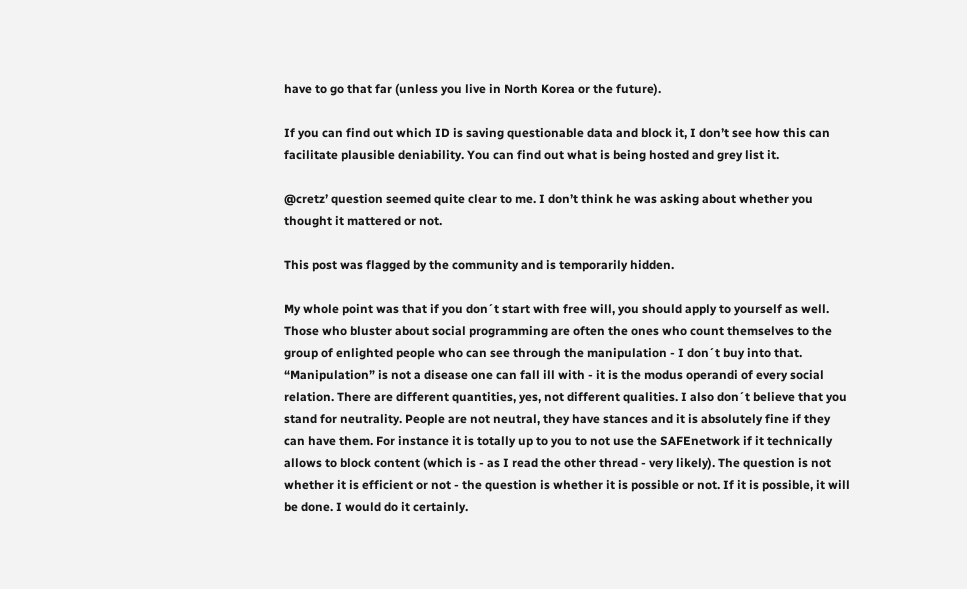have to go that far (unless you live in North Korea or the future).

If you can find out which ID is saving questionable data and block it, I don’t see how this can facilitate plausible deniability. You can find out what is being hosted and grey list it.

@cretz’ question seemed quite clear to me. I don’t think he was asking about whether you thought it mattered or not.

This post was flagged by the community and is temporarily hidden.

My whole point was that if you don´t start with free will, you should apply to yourself as well. Those who bluster about social programming are often the ones who count themselves to the group of enlighted people who can see through the manipulation - I don´t buy into that. “Manipulation” is not a disease one can fall ill with - it is the modus operandi of every social relation. There are different quantities, yes, not different qualities. I also don´t believe that you stand for neutrality. People are not neutral, they have stances and it is absolutely fine if they can have them. For instance it is totally up to you to not use the SAFEnetwork if it technically allows to block content (which is - as I read the other thread - very likely). The question is not whether it is efficient or not - the question is whether it is possible or not. If it is possible, it will be done. I would do it certainly.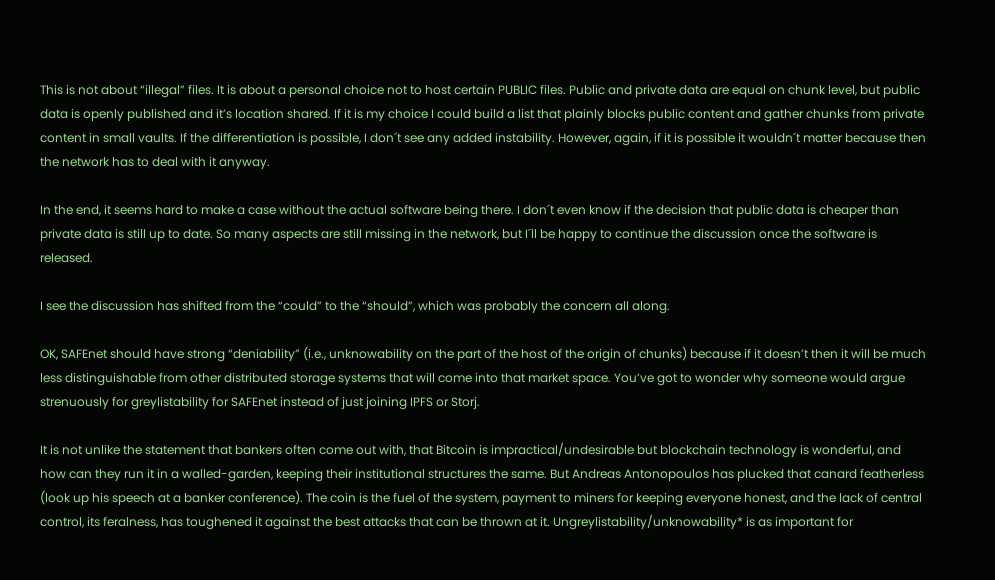This is not about “illegal” files. It is about a personal choice not to host certain PUBLIC files. Public and private data are equal on chunk level, but public data is openly published and it’s location shared. If it is my choice I could build a list that plainly blocks public content and gather chunks from private content in small vaults. If the differentiation is possible, I don´t see any added instability. However, again, if it is possible it wouldn´t matter because then the network has to deal with it anyway.

In the end, it seems hard to make a case without the actual software being there. I don´t even know if the decision that public data is cheaper than private data is still up to date. So many aspects are still missing in the network, but I´ll be happy to continue the discussion once the software is released.

I see the discussion has shifted from the “could” to the “should”, which was probably the concern all along.

OK, SAFEnet should have strong “deniability” (i.e., unknowability on the part of the host of the origin of chunks) because if it doesn’t then it will be much less distinguishable from other distributed storage systems that will come into that market space. You’ve got to wonder why someone would argue strenuously for greylistability for SAFEnet instead of just joining IPFS or Storj.

It is not unlike the statement that bankers often come out with, that Bitcoin is impractical/undesirable but blockchain technology is wonderful, and how can they run it in a walled-garden, keeping their institutional structures the same. But Andreas Antonopoulos has plucked that canard featherless (look up his speech at a banker conference). The coin is the fuel of the system, payment to miners for keeping everyone honest, and the lack of central control, its feralness, has toughened it against the best attacks that can be thrown at it. Ungreylistability/unknowability* is as important for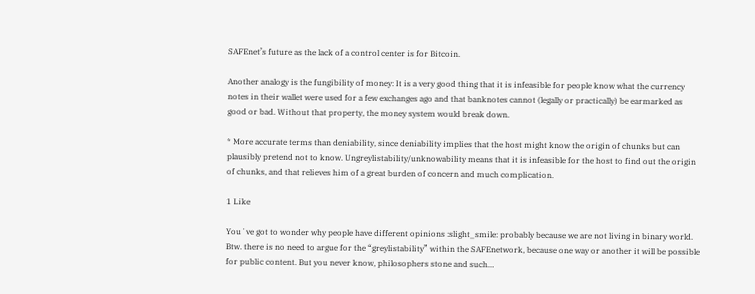SAFEnet’s future as the lack of a control center is for Bitcoin.

Another analogy is the fungibility of money: It is a very good thing that it is infeasible for people know what the currency notes in their wallet were used for a few exchanges ago and that banknotes cannot (legally or practically) be earmarked as good or bad. Without that property, the money system would break down.

* More accurate terms than deniability, since deniability implies that the host might know the origin of chunks but can plausibly pretend not to know. Ungreylistability/unknowability means that it is infeasible for the host to find out the origin of chunks, and that relieves him of a great burden of concern and much complication.

1 Like

You´ve got to wonder why people have different opinions :slight_smile: probably because we are not living in binary world. Btw. there is no need to argue for the “greylistability” within the SAFEnetwork, because one way or another it will be possible for public content. But you never know, philosophers stone and such…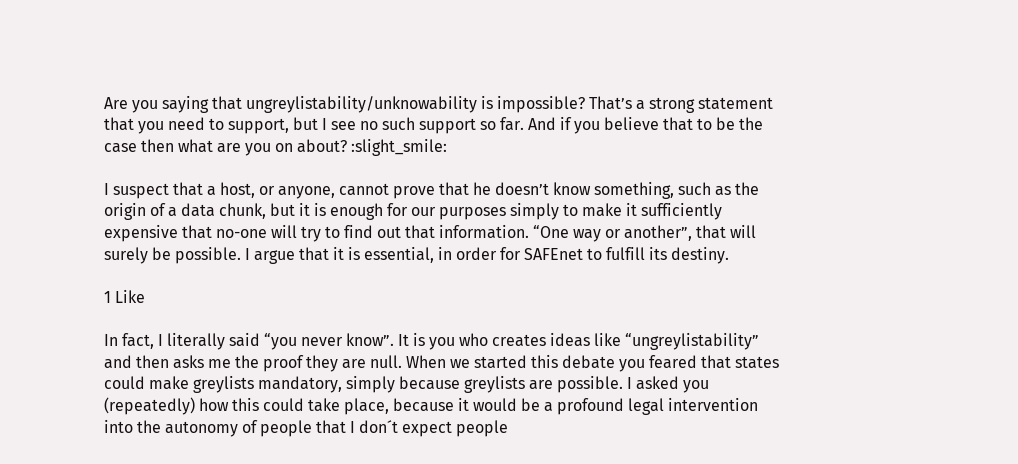Are you saying that ungreylistability/unknowability is impossible? That’s a strong statement that you need to support, but I see no such support so far. And if you believe that to be the case then what are you on about? :slight_smile:

I suspect that a host, or anyone, cannot prove that he doesn’t know something, such as the origin of a data chunk, but it is enough for our purposes simply to make it sufficiently expensive that no-one will try to find out that information. “One way or another”, that will surely be possible. I argue that it is essential, in order for SAFEnet to fulfill its destiny.

1 Like

In fact, I literally said “you never know”. It is you who creates ideas like “ungreylistability” and then asks me the proof they are null. When we started this debate you feared that states could make greylists mandatory, simply because greylists are possible. I asked you (repeatedly) how this could take place, because it would be a profound legal intervention into the autonomy of people that I don´t expect people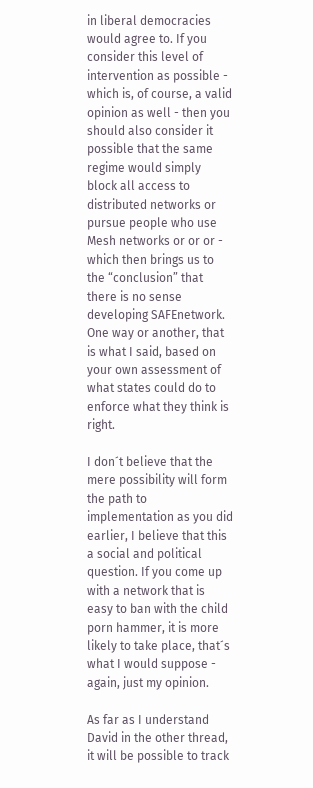in liberal democracies would agree to. If you consider this level of intervention as possible - which is, of course, a valid opinion as well - then you should also consider it possible that the same regime would simply block all access to distributed networks or pursue people who use Mesh networks or or or - which then brings us to the “conclusion” that there is no sense developing SAFEnetwork. One way or another, that is what I said, based on your own assessment of what states could do to enforce what they think is right.

I don´t believe that the mere possibility will form the path to implementation as you did earlier, I believe that this a social and political question. If you come up with a network that is easy to ban with the child porn hammer, it is more likely to take place, that´s what I would suppose - again, just my opinion.

As far as I understand David in the other thread, it will be possible to track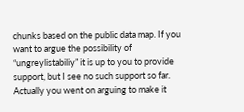chunks based on the public data map. If you want to argue the possibility of “ungreylistabiliy” it is up to you to provide support, but I see no such support so far. Actually you went on arguing to make it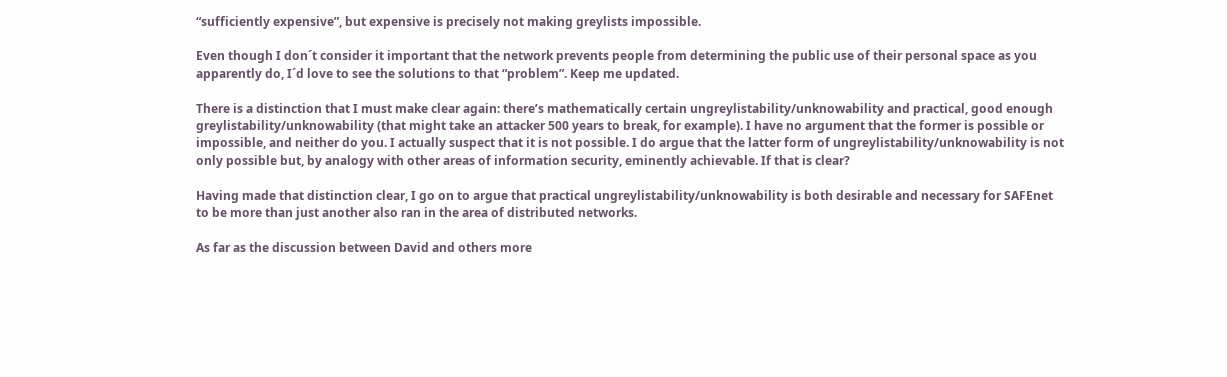“sufficiently expensive”, but expensive is precisely not making greylists impossible.

Even though I don´t consider it important that the network prevents people from determining the public use of their personal space as you apparently do, I´d love to see the solutions to that “problem”. Keep me updated.

There is a distinction that I must make clear again: there’s mathematically certain ungreylistability/unknowability and practical, good enough greylistability/unknowability (that might take an attacker 500 years to break, for example). I have no argument that the former is possible or impossible, and neither do you. I actually suspect that it is not possible. I do argue that the latter form of ungreylistability/unknowability is not only possible but, by analogy with other areas of information security, eminently achievable. If that is clear?

Having made that distinction clear, I go on to argue that practical ungreylistability/unknowability is both desirable and necessary for SAFEnet to be more than just another also ran in the area of distributed networks.

As far as the discussion between David and others more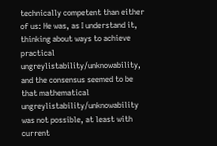technically competent than either of us: He was, as I understand it, thinking about ways to achieve practical ungreylistability/unknowability, and the consensus seemed to be that mathematical ungreylistability/unknowability was not possible, at least with current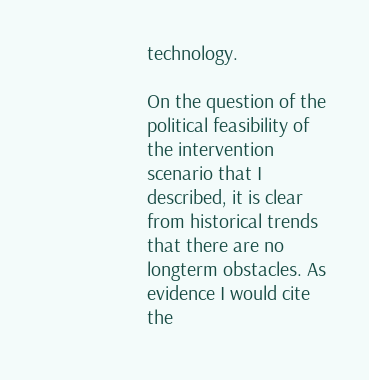technology.

On the question of the political feasibility of the intervention scenario that I described, it is clear from historical trends that there are no longterm obstacles. As evidence I would cite the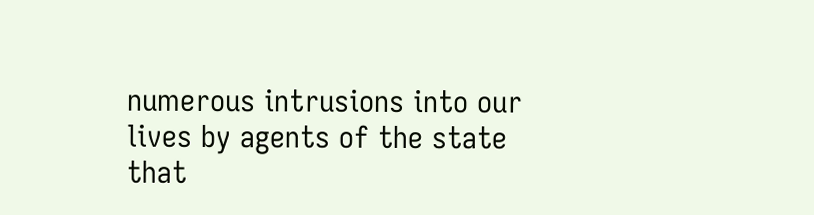numerous intrusions into our lives by agents of the state that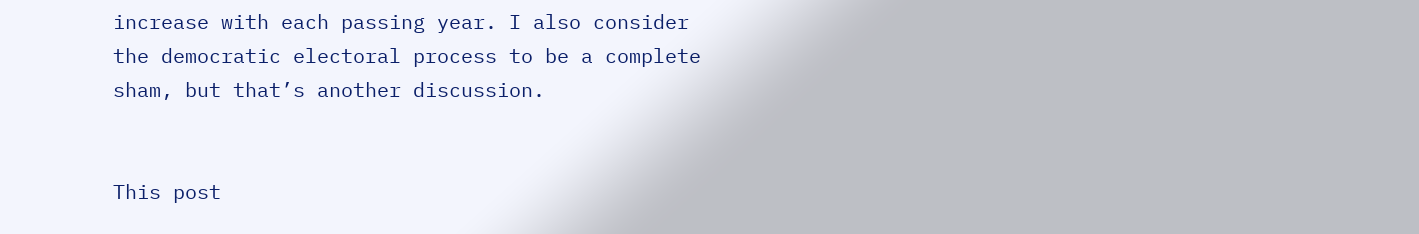increase with each passing year. I also consider the democratic electoral process to be a complete sham, but that’s another discussion.


This post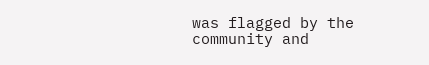was flagged by the community and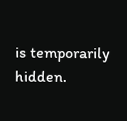is temporarily hidden.